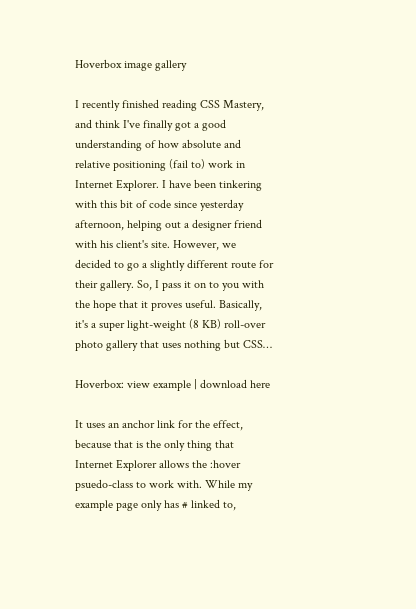Hoverbox image gallery

I recently finished reading CSS Mastery, and think I've finally got a good understanding of how absolute and relative positioning (fail to) work in Internet Explorer. I have been tinkering with this bit of code since yesterday afternoon, helping out a designer friend with his client's site. However, we decided to go a slightly different route for their gallery. So, I pass it on to you with the hope that it proves useful. Basically, it's a super light-weight (8 KB) roll-over photo gallery that uses nothing but CSS…

Hoverbox: view example | download here

It uses an anchor link for the effect, because that is the only thing that Internet Explorer allows the :hover psuedo-class to work with. While my example page only has # linked to,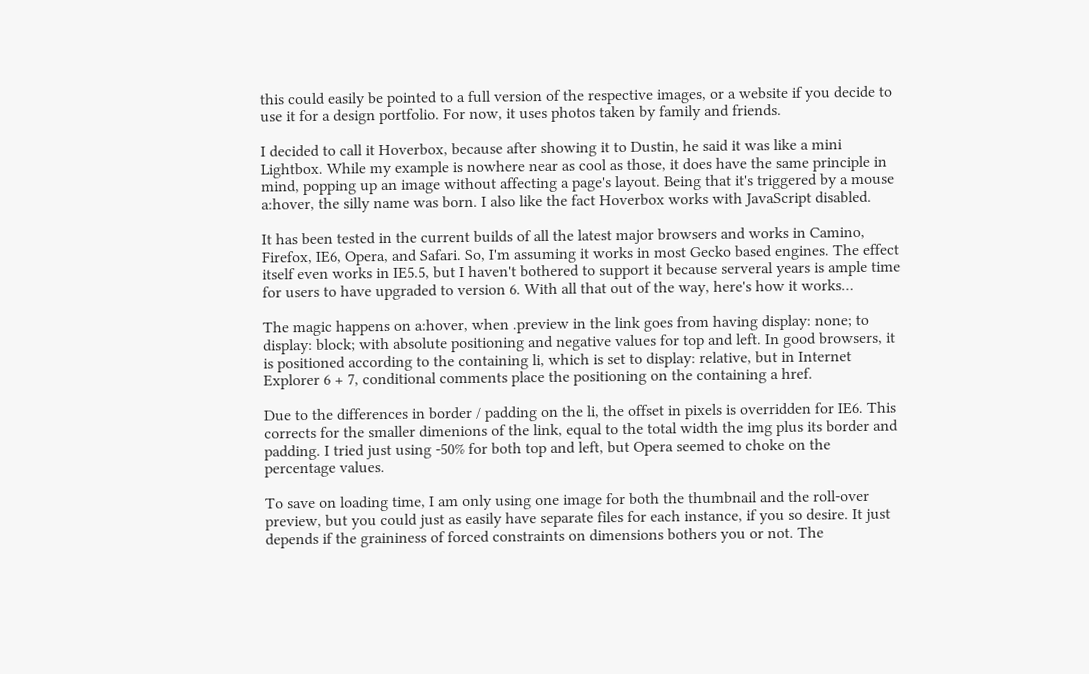this could easily be pointed to a full version of the respective images, or a website if you decide to use it for a design portfolio. For now, it uses photos taken by family and friends.

I decided to call it Hoverbox, because after showing it to Dustin, he said it was like a mini Lightbox. While my example is nowhere near as cool as those, it does have the same principle in mind, popping up an image without affecting a page's layout. Being that it's triggered by a mouse a:hover, the silly name was born. I also like the fact Hoverbox works with JavaScript disabled.

It has been tested in the current builds of all the latest major browsers and works in Camino, Firefox, IE6, Opera, and Safari. So, I'm assuming it works in most Gecko based engines. The effect itself even works in IE5.5, but I haven't bothered to support it because serveral years is ample time for users to have upgraded to version 6. With all that out of the way, here's how it works…

The magic happens on a:hover, when .preview in the link goes from having display: none; to display: block; with absolute positioning and negative values for top and left. In good browsers, it is positioned according to the containing li, which is set to display: relative, but in Internet Explorer 6 + 7, conditional comments place the positioning on the containing a href.

Due to the differences in border / padding on the li, the offset in pixels is overridden for IE6. This corrects for the smaller dimenions of the link, equal to the total width the img plus its border and padding. I tried just using -50% for both top and left, but Opera seemed to choke on the percentage values.

To save on loading time, I am only using one image for both the thumbnail and the roll-over preview, but you could just as easily have separate files for each instance, if you so desire. It just depends if the graininess of forced constraints on dimensions bothers you or not. The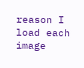reason I load each image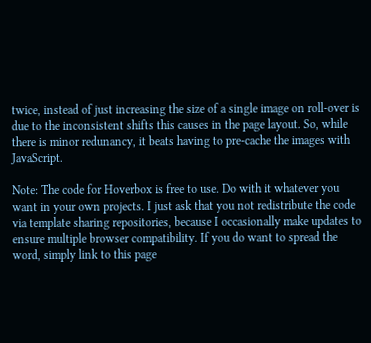twice, instead of just increasing the size of a single image on roll-over is due to the inconsistent shifts this causes in the page layout. So, while there is minor redunancy, it beats having to pre-cache the images with JavaScript.

Note: The code for Hoverbox is free to use. Do with it whatever you want in your own projects. I just ask that you not redistribute the code via template sharing repositories, because I occasionally make updates to ensure multiple browser compatibility. If you do want to spread the word, simply link to this page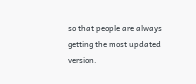so that people are always getting the most updated version.